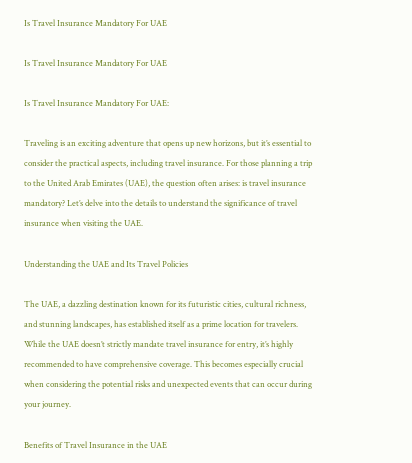Is Travel Insurance Mandatory For UAE

Is Travel Insurance Mandatory For UAE

Is Travel Insurance Mandatory For UAE:

Traveling is an exciting adventure that opens up new horizons, but it’s essential to consider the practical aspects, including travel insurance. For those planning a trip to the United Arab Emirates (UAE), the question often arises: is travel insurance mandatory? Let’s delve into the details to understand the significance of travel insurance when visiting the UAE.

Understanding the UAE and Its Travel Policies

The UAE, a dazzling destination known for its futuristic cities, cultural richness, and stunning landscapes, has established itself as a prime location for travelers. While the UAE doesn’t strictly mandate travel insurance for entry, it’s highly recommended to have comprehensive coverage. This becomes especially crucial when considering the potential risks and unexpected events that can occur during your journey.

Benefits of Travel Insurance in the UAE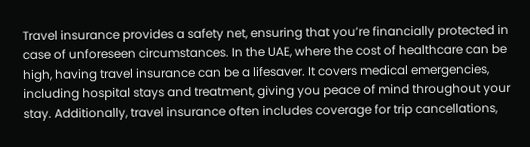Travel insurance provides a safety net, ensuring that you’re financially protected in case of unforeseen circumstances. In the UAE, where the cost of healthcare can be high, having travel insurance can be a lifesaver. It covers medical emergencies, including hospital stays and treatment, giving you peace of mind throughout your stay. Additionally, travel insurance often includes coverage for trip cancellations,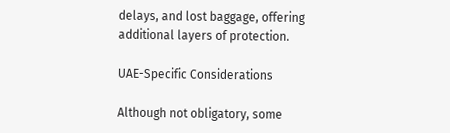delays, and lost baggage, offering additional layers of protection.

UAE-Specific Considerations

Although not obligatory, some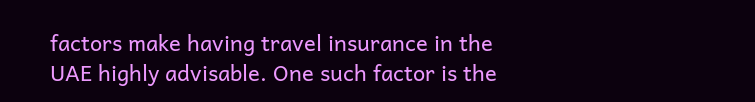factors make having travel insurance in the UAE highly advisable. One such factor is the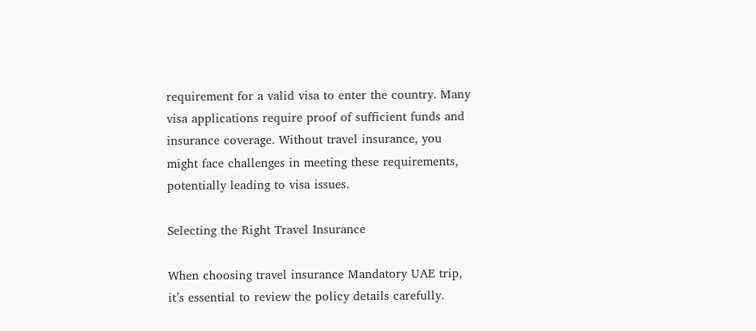requirement for a valid visa to enter the country. Many visa applications require proof of sufficient funds and insurance coverage. Without travel insurance, you might face challenges in meeting these requirements, potentially leading to visa issues.

Selecting the Right Travel Insurance

When choosing travel insurance Mandatory UAE trip, it’s essential to review the policy details carefully.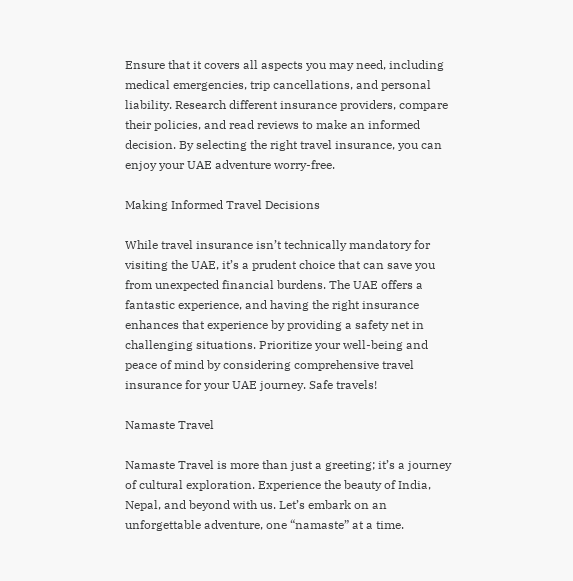Ensure that it covers all aspects you may need, including medical emergencies, trip cancellations, and personal liability. Research different insurance providers, compare their policies, and read reviews to make an informed decision. By selecting the right travel insurance, you can enjoy your UAE adventure worry-free.

Making Informed Travel Decisions

While travel insurance isn’t technically mandatory for visiting the UAE, it’s a prudent choice that can save you from unexpected financial burdens. The UAE offers a fantastic experience, and having the right insurance enhances that experience by providing a safety net in challenging situations. Prioritize your well-being and peace of mind by considering comprehensive travel insurance for your UAE journey. Safe travels!

Namaste Travel

Namaste Travel is more than just a greeting; it’s a journey of cultural exploration. Experience the beauty of India, Nepal, and beyond with us. Let’s embark on an unforgettable adventure, one “namaste” at a time.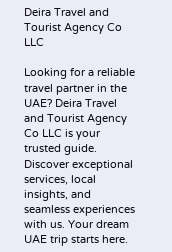Deira Travel and Tourist Agency Co LLC

Looking for a reliable travel partner in the UAE? Deira Travel and Tourist Agency Co LLC is your trusted guide. Discover exceptional services, local insights, and seamless experiences with us. Your dream UAE trip starts here.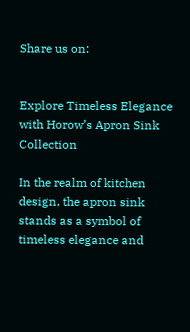Share us on:


Explore Timeless Elegance with Horow’s Apron Sink Collection

In the realm of kitchen design, the apron sink stands as a symbol of timeless elegance and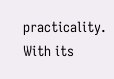practicality. With its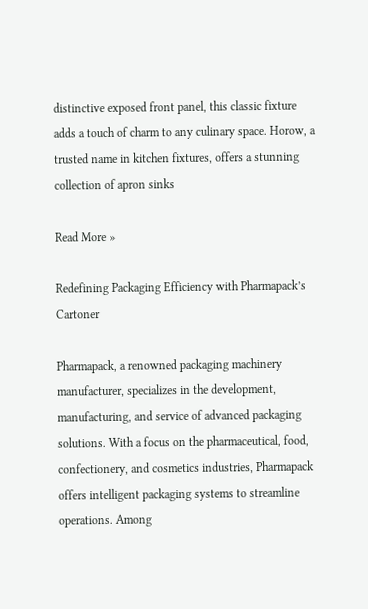distinctive exposed front panel, this classic fixture adds a touch of charm to any culinary space. Horow, a trusted name in kitchen fixtures, offers a stunning collection of apron sinks

Read More »

Redefining Packaging Efficiency with Pharmapack’s Cartoner

Pharmapack, a renowned packaging machinery manufacturer, specializes in the development, manufacturing, and service of advanced packaging solutions. With a focus on the pharmaceutical, food, confectionery, and cosmetics industries, Pharmapack offers intelligent packaging systems to streamline operations. Among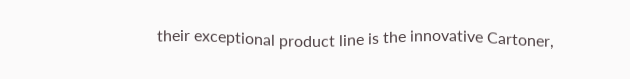their exceptional product line is the innovative Cartoner,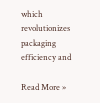which revolutionizes packaging efficiency and

Read More »